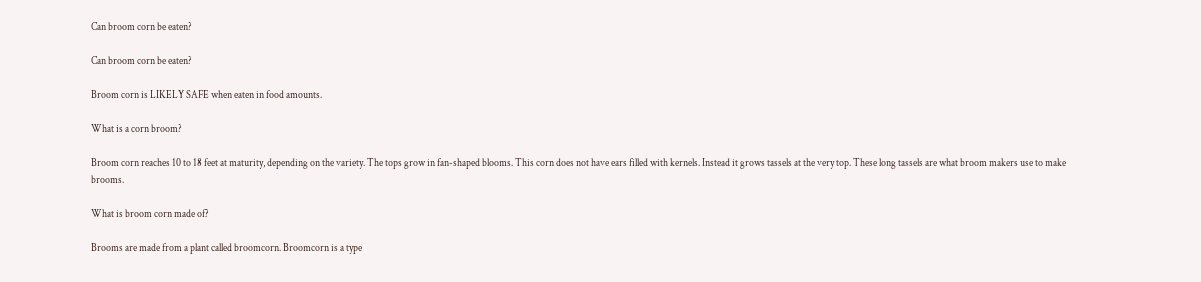Can broom corn be eaten?

Can broom corn be eaten?

Broom corn is LIKELY SAFE when eaten in food amounts.

What is a corn broom?

Broom corn reaches 10 to 18 feet at maturity, depending on the variety. The tops grow in fan-shaped blooms. This corn does not have ears filled with kernels. Instead it grows tassels at the very top. These long tassels are what broom makers use to make brooms.

What is broom corn made of?

Brooms are made from a plant called broomcorn. Broomcorn is a type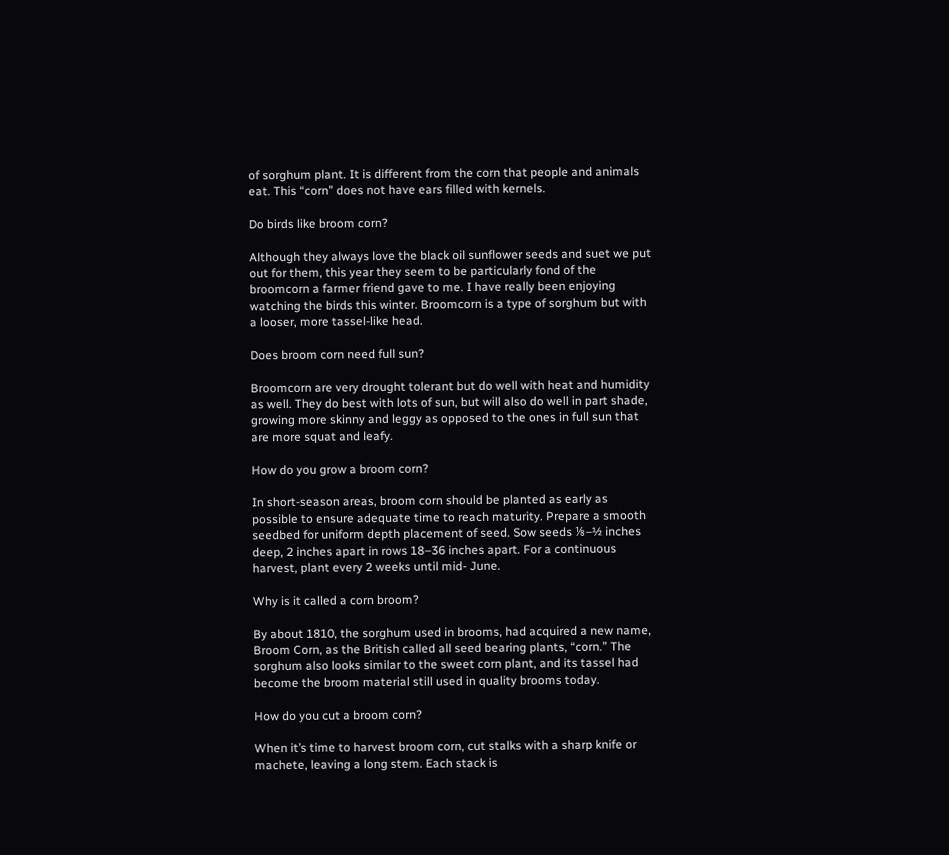of sorghum plant. It is different from the corn that people and animals eat. This “corn” does not have ears filled with kernels.

Do birds like broom corn?

Although they always love the black oil sunflower seeds and suet we put out for them, this year they seem to be particularly fond of the broomcorn a farmer friend gave to me. I have really been enjoying watching the birds this winter. Broomcorn is a type of sorghum but with a looser, more tassel-like head.

Does broom corn need full sun?

Broomcorn are very drought tolerant but do well with heat and humidity as well. They do best with lots of sun, but will also do well in part shade, growing more skinny and leggy as opposed to the ones in full sun that are more squat and leafy.

How do you grow a broom corn?

In short-season areas, broom corn should be planted as early as possible to ensure adequate time to reach maturity. Prepare a smooth seedbed for uniform depth placement of seed. Sow seeds ⅛–½ inches deep, 2 inches apart in rows 18–36 inches apart. For a continuous harvest, plant every 2 weeks until mid- June.

Why is it called a corn broom?

By about 1810, the sorghum used in brooms, had acquired a new name, Broom Corn, as the British called all seed bearing plants, “corn.” The sorghum also looks similar to the sweet corn plant, and its tassel had become the broom material still used in quality brooms today.

How do you cut a broom corn?

When it’s time to harvest broom corn, cut stalks with a sharp knife or machete, leaving a long stem. Each stack is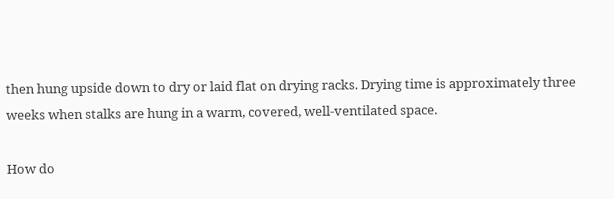then hung upside down to dry or laid flat on drying racks. Drying time is approximately three weeks when stalks are hung in a warm, covered, well-ventilated space.

How do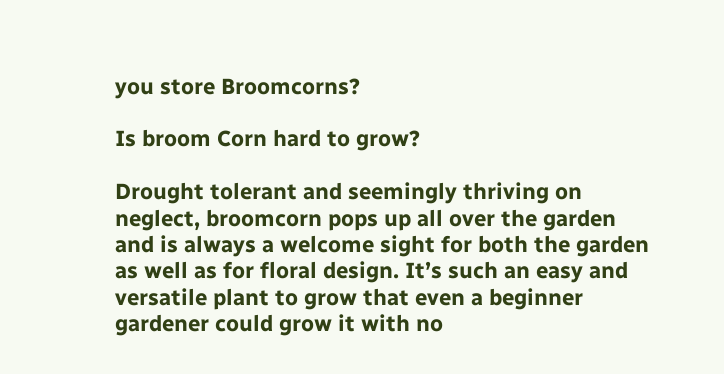you store Broomcorns?

Is broom Corn hard to grow?

Drought tolerant and seemingly thriving on neglect, broomcorn pops up all over the garden and is always a welcome sight for both the garden as well as for floral design. It’s such an easy and versatile plant to grow that even a beginner gardener could grow it with no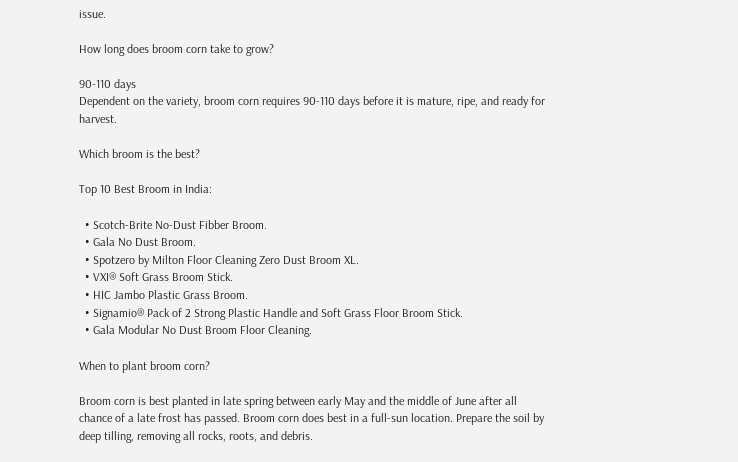issue.

How long does broom corn take to grow?

90-110 days
Dependent on the variety, broom corn requires 90-110 days before it is mature, ripe, and ready for harvest.

Which broom is the best?

Top 10 Best Broom in India:

  • Scotch-Brite No-Dust Fibber Broom.
  • Gala No Dust Broom.
  • Spotzero by Milton Floor Cleaning Zero Dust Broom XL.
  • VXI® Soft Grass Broom Stick.
  • HIC Jambo Plastic Grass Broom.
  • Signamio® Pack of 2 Strong Plastic Handle and Soft Grass Floor Broom Stick.
  • Gala Modular No Dust Broom Floor Cleaning.

When to plant broom corn?

Broom corn is best planted in late spring between early May and the middle of June after all chance of a late frost has passed. Broom corn does best in a full-sun location. Prepare the soil by deep tilling, removing all rocks, roots, and debris.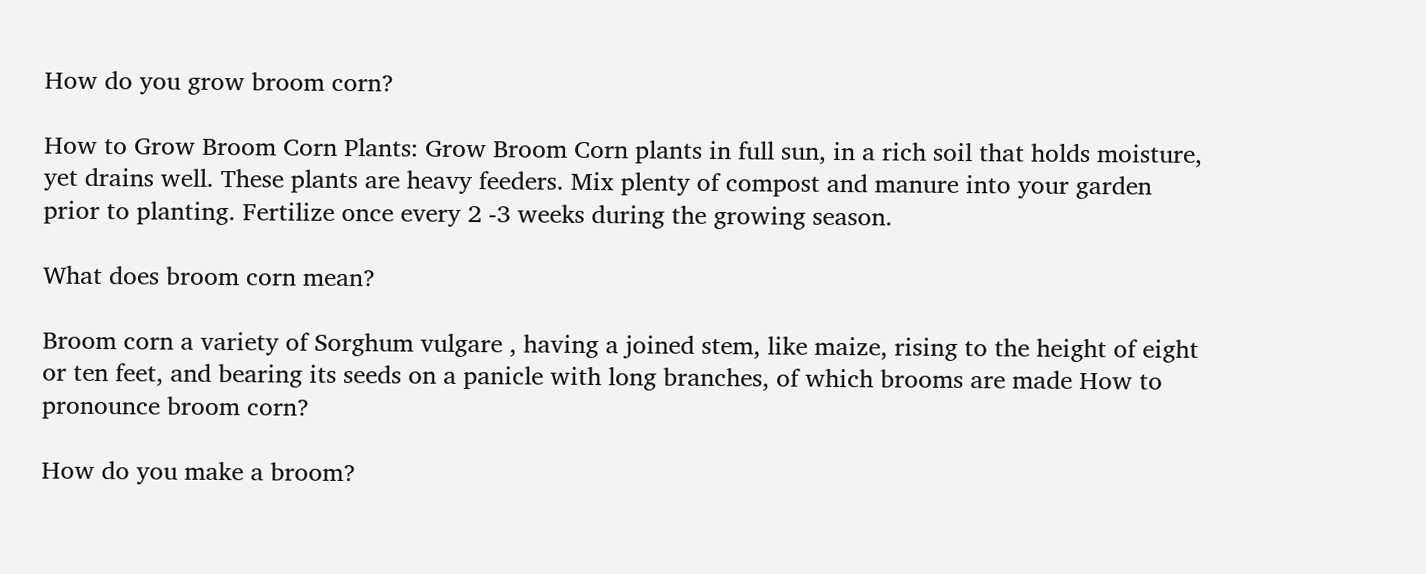How do you grow broom corn?

How to Grow Broom Corn Plants: Grow Broom Corn plants in full sun, in a rich soil that holds moisture, yet drains well. These plants are heavy feeders. Mix plenty of compost and manure into your garden prior to planting. Fertilize once every 2 -3 weeks during the growing season.

What does broom corn mean?

Broom corn a variety of Sorghum vulgare , having a joined stem, like maize, rising to the height of eight or ten feet, and bearing its seeds on a panicle with long branches, of which brooms are made How to pronounce broom corn?

How do you make a broom?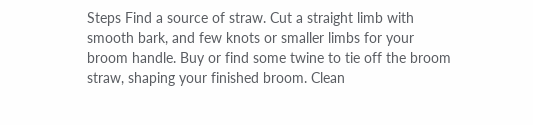Steps Find a source of straw. Cut a straight limb with smooth bark, and few knots or smaller limbs for your broom handle. Buy or find some twine to tie off the broom straw, shaping your finished broom. Clean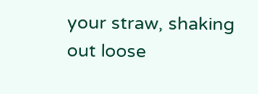your straw, shaking out loose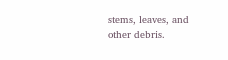stems, leaves, and other debris.